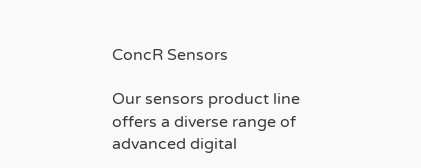ConcR Sensors

Our sensors product line offers a diverse range of advanced digital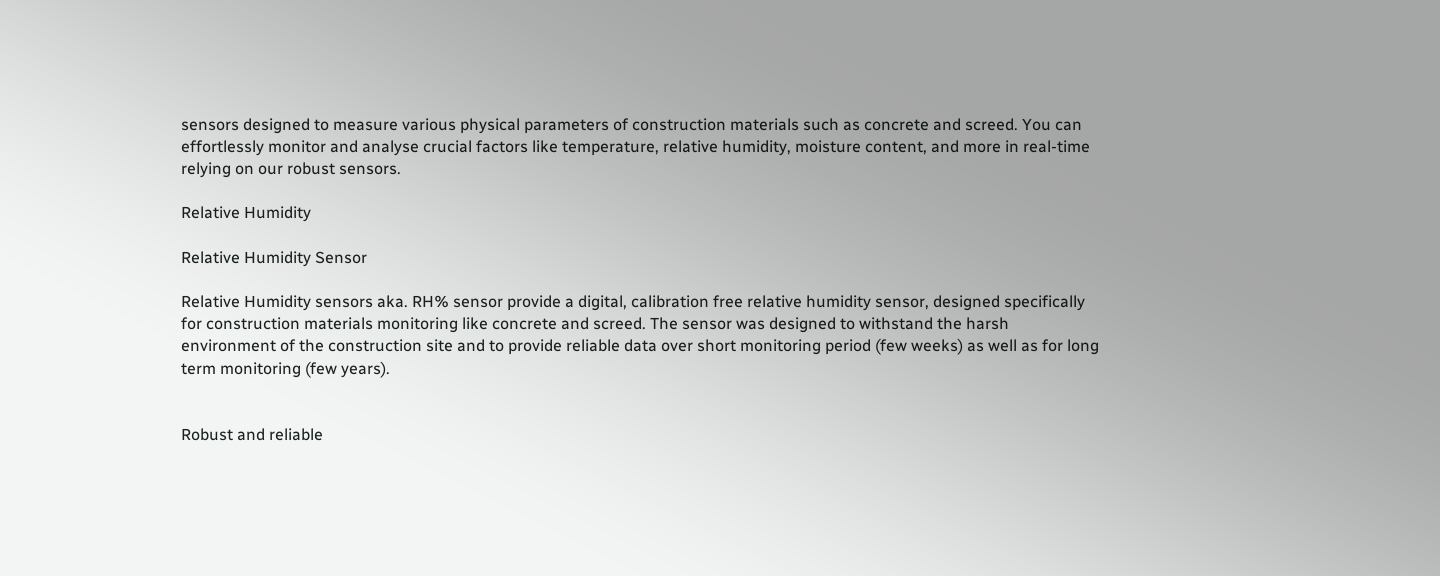sensors designed to measure various physical parameters of construction materials such as concrete and screed. You can effortlessly monitor and analyse crucial factors like temperature, relative humidity, moisture content, and more in real-time relying on our robust sensors.

Relative Humidity

Relative Humidity Sensor

Relative Humidity sensors aka. RH% sensor provide a digital, calibration free relative humidity sensor, designed specifically for construction materials monitoring like concrete and screed. The sensor was designed to withstand the harsh environment of the construction site and to provide reliable data over short monitoring period (few weeks) as well as for long term monitoring (few years).


Robust and reliable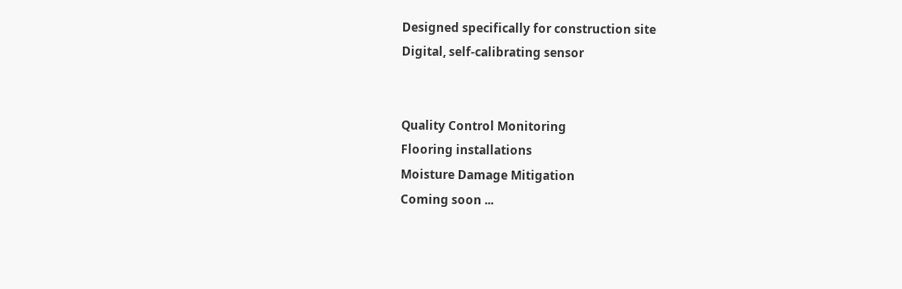Designed specifically for construction site
Digital, self-calibrating sensor


Quality Control Monitoring
Flooring installations
Moisture Damage Mitigation
Coming soon ...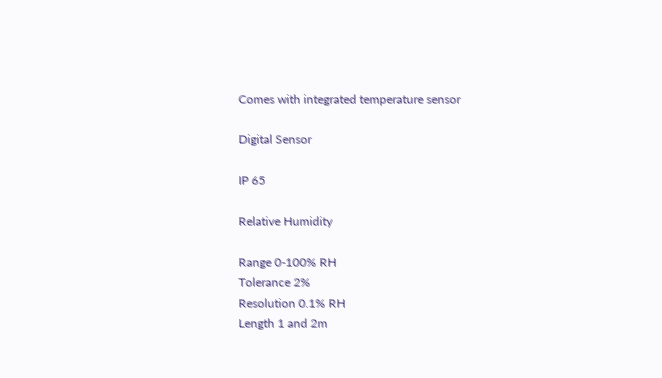Comes with integrated temperature sensor

Digital Sensor

IP 65

Relative Humidity

Range 0-100% RH
Tolerance 2%
Resolution 0.1% RH
Length 1 and 2m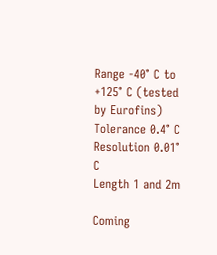Range -40° C to +125° C (tested by Eurofins)
Tolerance 0.4° C
Resolution 0.01° C
Length 1 and 2m

Coming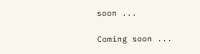soon ...

Coming soon ...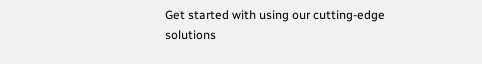Get started with using our cutting-edge solutions